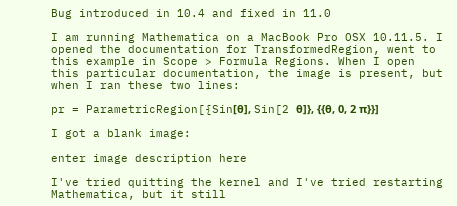Bug introduced in 10.4 and fixed in 11.0

I am running Mathematica on a MacBook Pro OSX 10.11.5. I opened the documentation for TransformedRegion, went to this example in Scope > Formula Regions. When I open this particular documentation, the image is present, but when I ran these two lines:

pr = ParametricRegion[{Sin[θ], Sin[2 θ]}, {{θ, 0, 2 π}}]

I got a blank image:

enter image description here

I've tried quitting the kernel and I've tried restarting Mathematica, but it still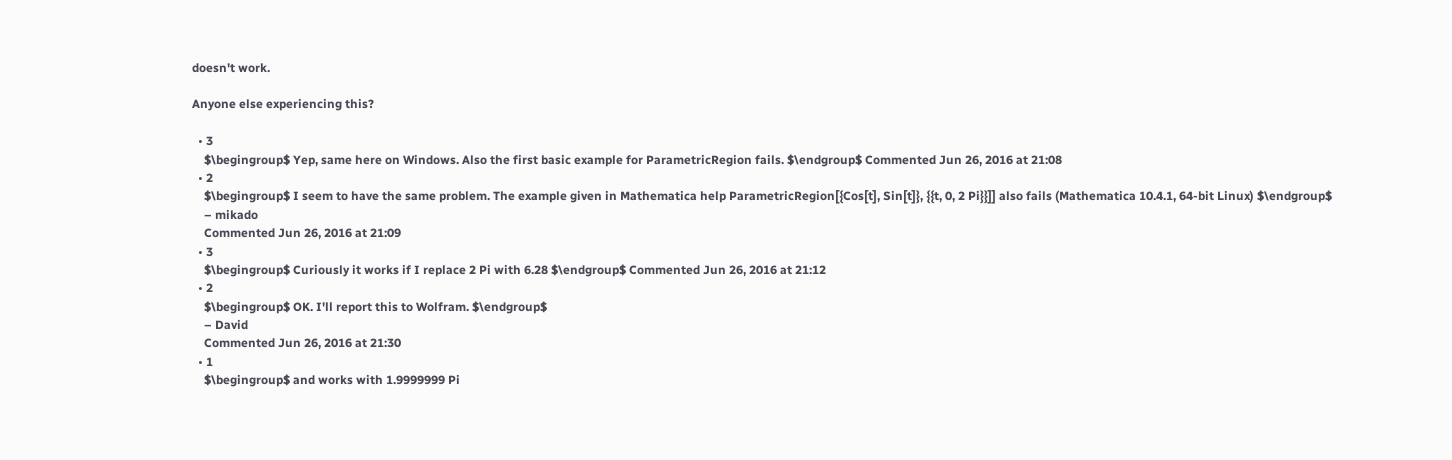doesn't work.

Anyone else experiencing this?

  • 3
    $\begingroup$ Yep, same here on Windows. Also the first basic example for ParametricRegion fails. $\endgroup$ Commented Jun 26, 2016 at 21:08
  • 2
    $\begingroup$ I seem to have the same problem. The example given in Mathematica help ParametricRegion[{Cos[t], Sin[t]}, {{t, 0, 2 Pi}}]] also fails (Mathematica 10.4.1, 64-bit Linux) $\endgroup$
    – mikado
    Commented Jun 26, 2016 at 21:09
  • 3
    $\begingroup$ Curiously it works if I replace 2 Pi with 6.28 $\endgroup$ Commented Jun 26, 2016 at 21:12
  • 2
    $\begingroup$ OK. I'll report this to Wolfram. $\endgroup$
    – David
    Commented Jun 26, 2016 at 21:30
  • 1
    $\begingroup$ and works with 1.9999999 Pi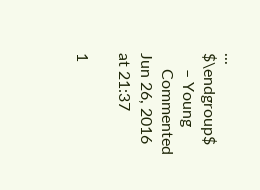... $\endgroup$
    – Young
    Commented Jun 26, 2016 at 21:37

1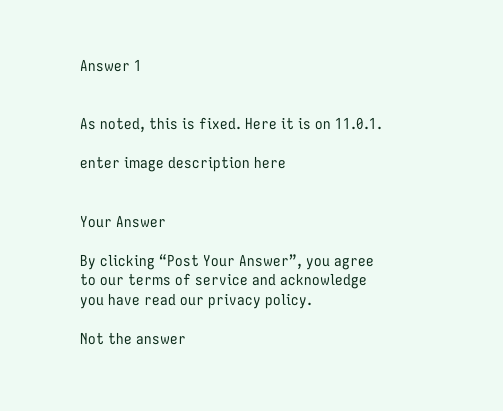Answer 1


As noted, this is fixed. Here it is on 11.0.1.

enter image description here


Your Answer

By clicking “Post Your Answer”, you agree to our terms of service and acknowledge you have read our privacy policy.

Not the answer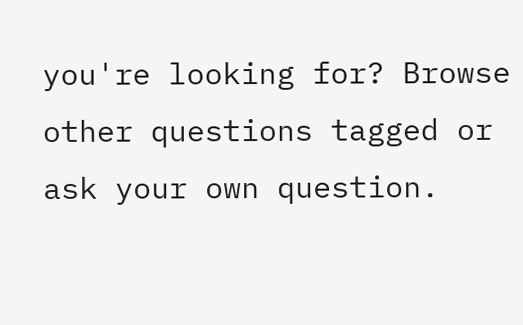you're looking for? Browse other questions tagged or ask your own question.